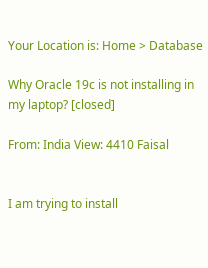Your Location is: Home > Database

Why Oracle 19c is not installing in my laptop? [closed]

From: India View: 4410 Faisal


I am trying to install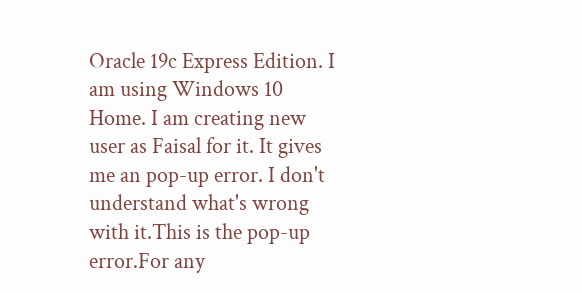Oracle 19c Express Edition. I am using Windows 10 Home. I am creating new user as Faisal for it. It gives me an pop-up error. I don't understand what's wrong with it.This is the pop-up error.For any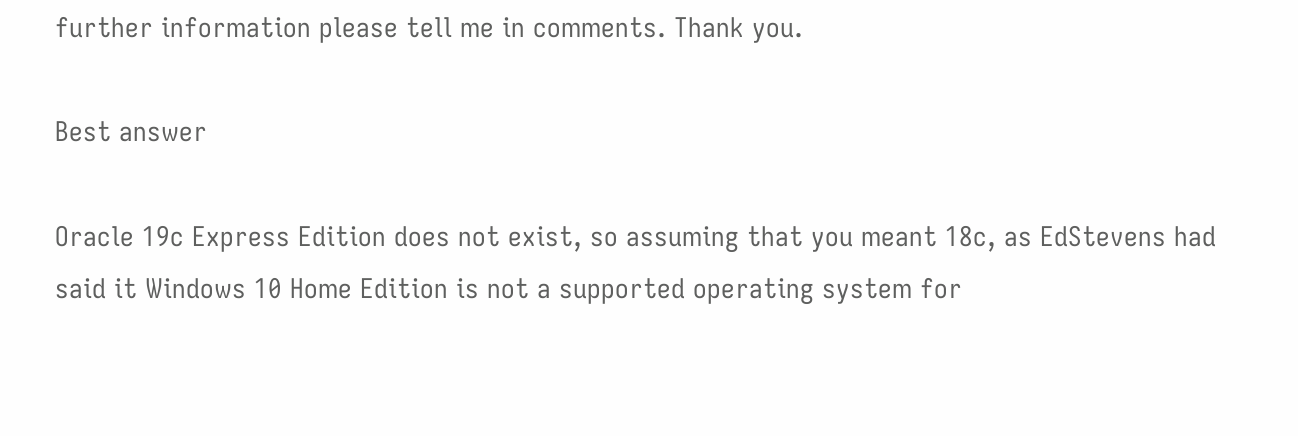further information please tell me in comments. Thank you.

Best answer

Oracle 19c Express Edition does not exist, so assuming that you meant 18c, as EdStevens had said it Windows 10 Home Edition is not a supported operating system for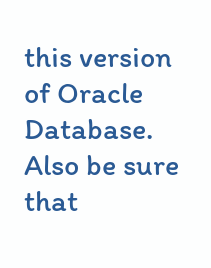this version of Oracle Database. Also be sure that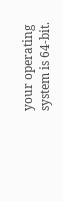your operating system is 64-bit.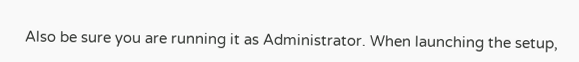Also be sure you are running it as Administrator. When launching the setup,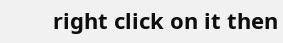right click on it then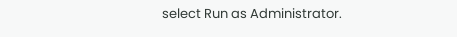select Run as Administrator.